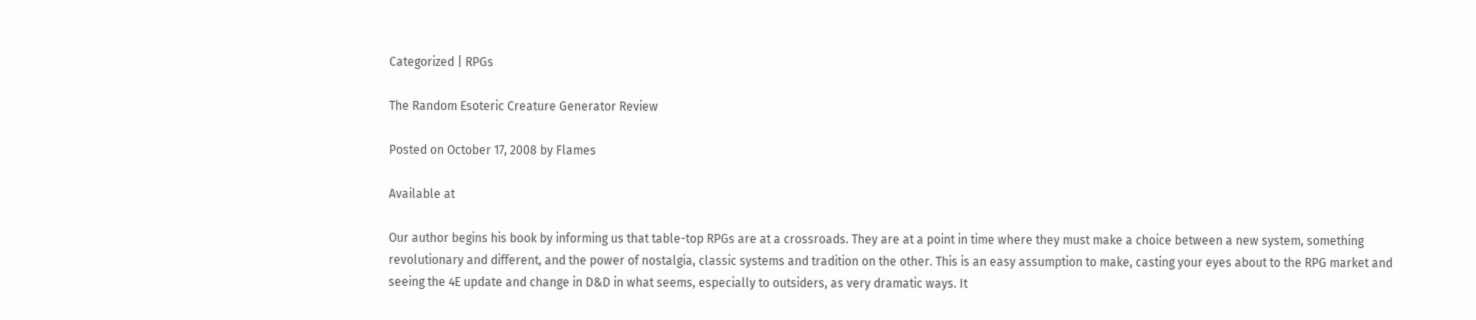Categorized | RPGs

The Random Esoteric Creature Generator Review

Posted on October 17, 2008 by Flames

Available at

Our author begins his book by informing us that table-top RPGs are at a crossroads. They are at a point in time where they must make a choice between a new system, something revolutionary and different, and the power of nostalgia, classic systems and tradition on the other. This is an easy assumption to make, casting your eyes about to the RPG market and seeing the 4E update and change in D&D in what seems, especially to outsiders, as very dramatic ways. It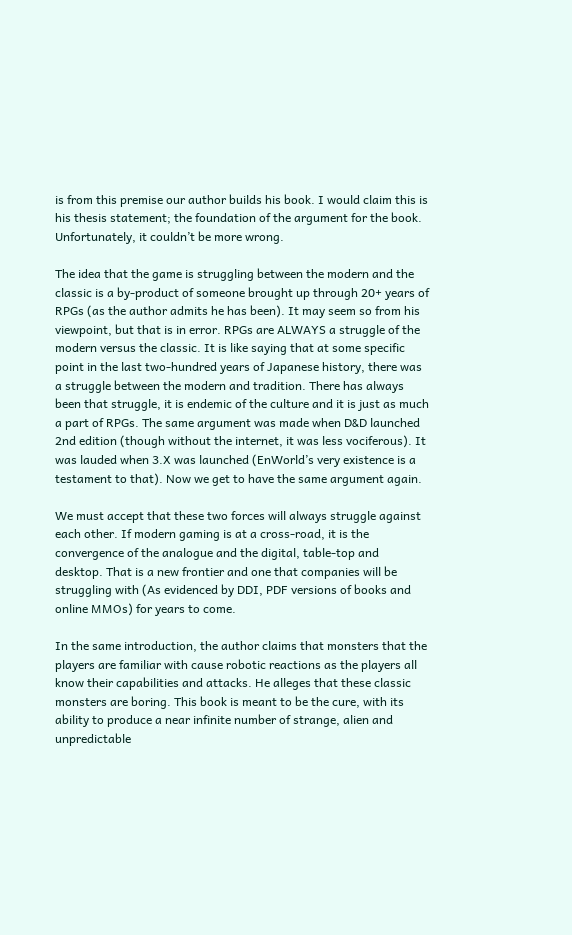is from this premise our author builds his book. I would claim this is his thesis statement; the foundation of the argument for the book. Unfortunately, it couldn’t be more wrong.

The idea that the game is struggling between the modern and the classic is a by-product of someone brought up through 20+ years of RPGs (as the author admits he has been). It may seem so from his viewpoint, but that is in error. RPGs are ALWAYS a struggle of the modern versus the classic. It is like saying that at some specific point in the last two-hundred years of Japanese history, there was a struggle between the modern and tradition. There has always been that struggle, it is endemic of the culture and it is just as much a part of RPGs. The same argument was made when D&D launched 2nd edition (though without the internet, it was less vociferous). It was lauded when 3.X was launched (EnWorld’s very existence is a testament to that). Now we get to have the same argument again.

We must accept that these two forces will always struggle against each other. If modern gaming is at a cross-road, it is the convergence of the analogue and the digital, table-top and desktop. That is a new frontier and one that companies will be struggling with (As evidenced by DDI, PDF versions of books and online MMOs) for years to come.

In the same introduction, the author claims that monsters that the players are familiar with cause robotic reactions as the players all know their capabilities and attacks. He alleges that these classic monsters are boring. This book is meant to be the cure, with its ability to produce a near infinite number of strange, alien and unpredictable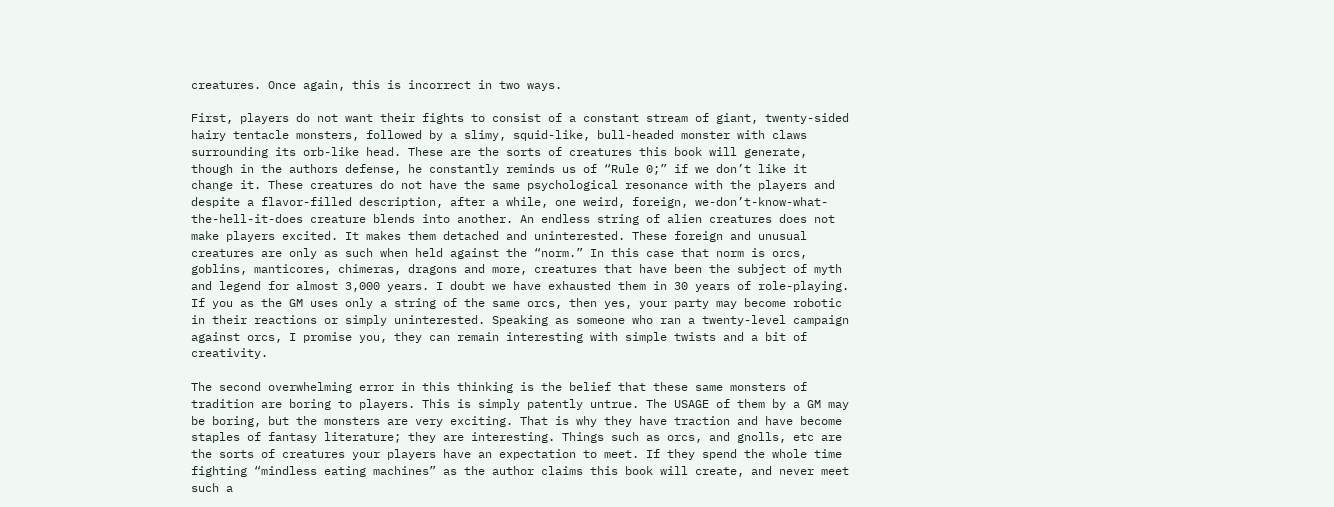creatures. Once again, this is incorrect in two ways.

First, players do not want their fights to consist of a constant stream of giant, twenty-sided hairy tentacle monsters, followed by a slimy, squid-like, bull-headed monster with claws surrounding its orb-like head. These are the sorts of creatures this book will generate, though in the authors defense, he constantly reminds us of “Rule 0;” if we don’t like it change it. These creatures do not have the same psychological resonance with the players and despite a flavor-filled description, after a while, one weird, foreign, we-don’t-know-what-the-hell-it-does creature blends into another. An endless string of alien creatures does not make players excited. It makes them detached and uninterested. These foreign and unusual creatures are only as such when held against the “norm.” In this case that norm is orcs, goblins, manticores, chimeras, dragons and more, creatures that have been the subject of myth and legend for almost 3,000 years. I doubt we have exhausted them in 30 years of role-playing. If you as the GM uses only a string of the same orcs, then yes, your party may become robotic in their reactions or simply uninterested. Speaking as someone who ran a twenty-level campaign against orcs, I promise you, they can remain interesting with simple twists and a bit of creativity.

The second overwhelming error in this thinking is the belief that these same monsters of tradition are boring to players. This is simply patently untrue. The USAGE of them by a GM may be boring, but the monsters are very exciting. That is why they have traction and have become staples of fantasy literature; they are interesting. Things such as orcs, and gnolls, etc are the sorts of creatures your players have an expectation to meet. If they spend the whole time fighting “mindless eating machines” as the author claims this book will create, and never meet such a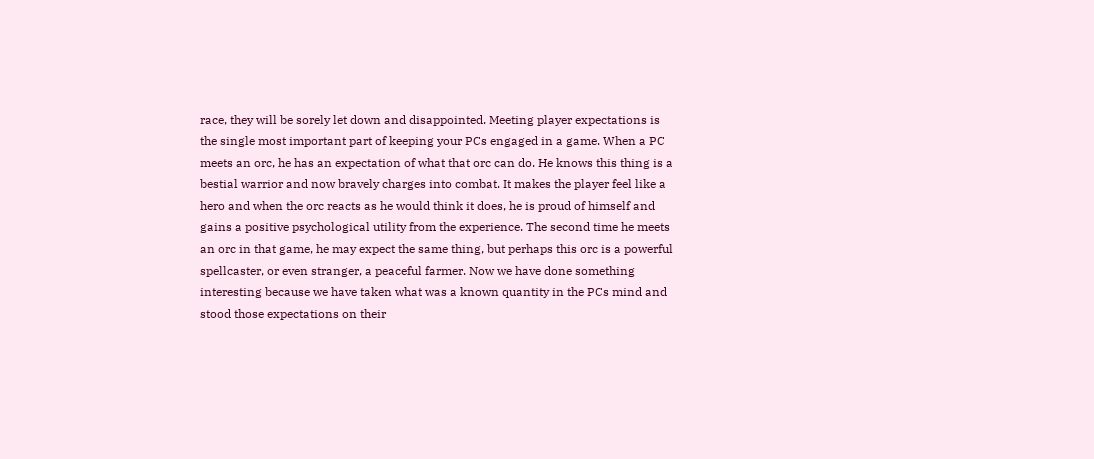race, they will be sorely let down and disappointed. Meeting player expectations is the single most important part of keeping your PCs engaged in a game. When a PC meets an orc, he has an expectation of what that orc can do. He knows this thing is a bestial warrior and now bravely charges into combat. It makes the player feel like a hero and when the orc reacts as he would think it does, he is proud of himself and gains a positive psychological utility from the experience. The second time he meets an orc in that game, he may expect the same thing, but perhaps this orc is a powerful spellcaster, or even stranger, a peaceful farmer. Now we have done something interesting because we have taken what was a known quantity in the PCs mind and stood those expectations on their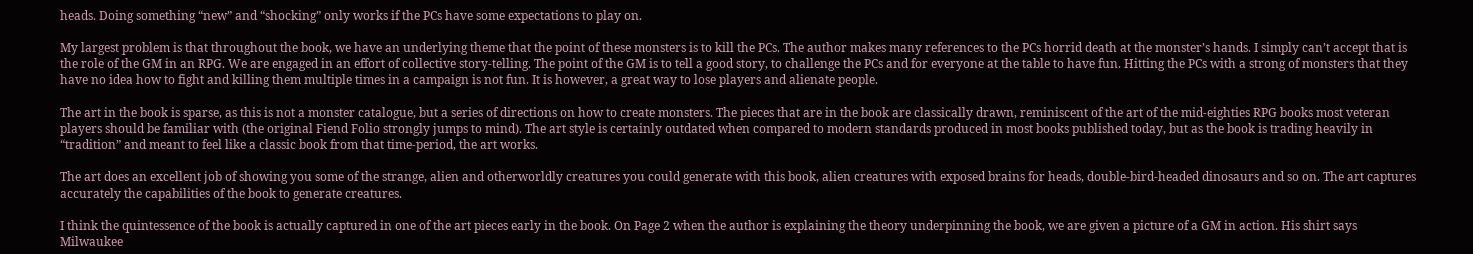heads. Doing something “new” and “shocking” only works if the PCs have some expectations to play on.

My largest problem is that throughout the book, we have an underlying theme that the point of these monsters is to kill the PCs. The author makes many references to the PCs horrid death at the monster’s hands. I simply can’t accept that is the role of the GM in an RPG. We are engaged in an effort of collective story-telling. The point of the GM is to tell a good story, to challenge the PCs and for everyone at the table to have fun. Hitting the PCs with a strong of monsters that they have no idea how to fight and killing them multiple times in a campaign is not fun. It is however, a great way to lose players and alienate people.

The art in the book is sparse, as this is not a monster catalogue, but a series of directions on how to create monsters. The pieces that are in the book are classically drawn, reminiscent of the art of the mid-eighties RPG books most veteran players should be familiar with (the original Fiend Folio strongly jumps to mind). The art style is certainly outdated when compared to modern standards produced in most books published today, but as the book is trading heavily in “tradition” and meant to feel like a classic book from that time-period, the art works.

The art does an excellent job of showing you some of the strange, alien and otherworldly creatures you could generate with this book, alien creatures with exposed brains for heads, double-bird-headed dinosaurs and so on. The art captures accurately the capabilities of the book to generate creatures.

I think the quintessence of the book is actually captured in one of the art pieces early in the book. On Page 2 when the author is explaining the theory underpinning the book, we are given a picture of a GM in action. His shirt says Milwaukee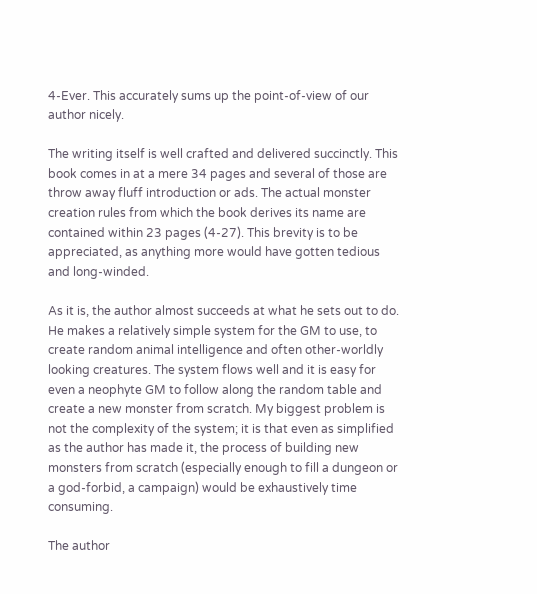4-Ever. This accurately sums up the point-of-view of our author nicely.

The writing itself is well crafted and delivered succinctly. This book comes in at a mere 34 pages and several of those are throw away fluff introduction or ads. The actual monster creation rules from which the book derives its name are contained within 23 pages (4-27). This brevity is to be appreciated, as anything more would have gotten tedious and long-winded.

As it is, the author almost succeeds at what he sets out to do. He makes a relatively simple system for the GM to use, to create random animal intelligence and often other-worldly looking creatures. The system flows well and it is easy for even a neophyte GM to follow along the random table and create a new monster from scratch. My biggest problem is not the complexity of the system; it is that even as simplified as the author has made it, the process of building new monsters from scratch (especially enough to fill a dungeon or a god-forbid, a campaign) would be exhaustively time consuming.

The author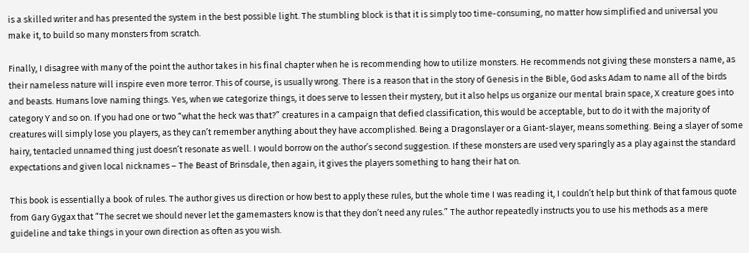is a skilled writer and has presented the system in the best possible light. The stumbling block is that it is simply too time-consuming, no matter how simplified and universal you make it, to build so many monsters from scratch.

Finally, I disagree with many of the point the author takes in his final chapter when he is recommending how to utilize monsters. He recommends not giving these monsters a name, as their nameless nature will inspire even more terror. This of course, is usually wrong. There is a reason that in the story of Genesis in the Bible, God asks Adam to name all of the birds and beasts. Humans love naming things. Yes, when we categorize things, it does serve to lessen their mystery, but it also helps us organize our mental brain space, X creature goes into category Y and so on. If you had one or two “what the heck was that?” creatures in a campaign that defied classification, this would be acceptable, but to do it with the majority of creatures will simply lose you players, as they can’t remember anything about they have accomplished. Being a Dragonslayer or a Giant-slayer, means something. Being a slayer of some hairy, tentacled unnamed thing just doesn’t resonate as well. I would borrow on the author’s second suggestion. If these monsters are used very sparingly as a play against the standard expectations and given local nicknames – The Beast of Brinsdale, then again, it gives the players something to hang their hat on.

This book is essentially a book of rules. The author gives us direction or how best to apply these rules, but the whole time I was reading it, I couldn’t help but think of that famous quote from Gary Gygax that “The secret we should never let the gamemasters know is that they don’t need any rules.” The author repeatedly instructs you to use his methods as a mere guideline and take things in your own direction as often as you wish.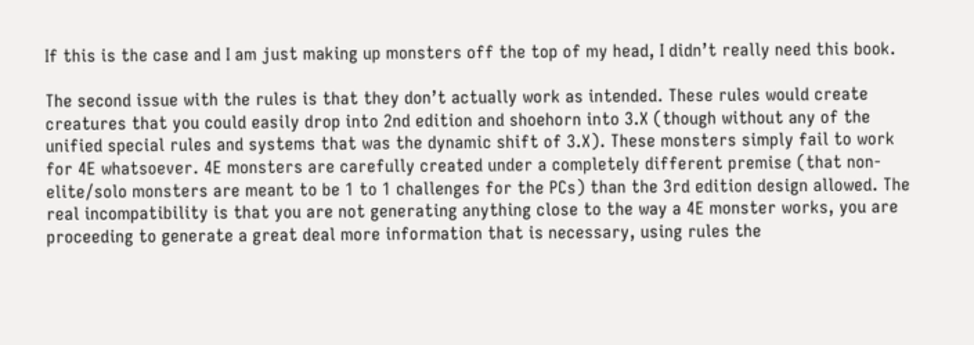If this is the case and I am just making up monsters off the top of my head, I didn’t really need this book.

The second issue with the rules is that they don’t actually work as intended. These rules would create creatures that you could easily drop into 2nd edition and shoehorn into 3.X (though without any of the unified special rules and systems that was the dynamic shift of 3.X). These monsters simply fail to work for 4E whatsoever. 4E monsters are carefully created under a completely different premise (that non-elite/solo monsters are meant to be 1 to 1 challenges for the PCs) than the 3rd edition design allowed. The real incompatibility is that you are not generating anything close to the way a 4E monster works, you are proceeding to generate a great deal more information that is necessary, using rules the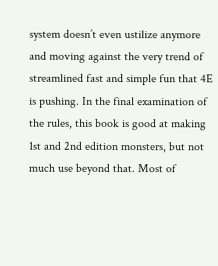system doesn’t even ustilize anymore and moving against the very trend of streamlined fast and simple fun that 4E is pushing. In the final examination of the rules, this book is good at making 1st and 2nd edition monsters, but not much use beyond that. Most of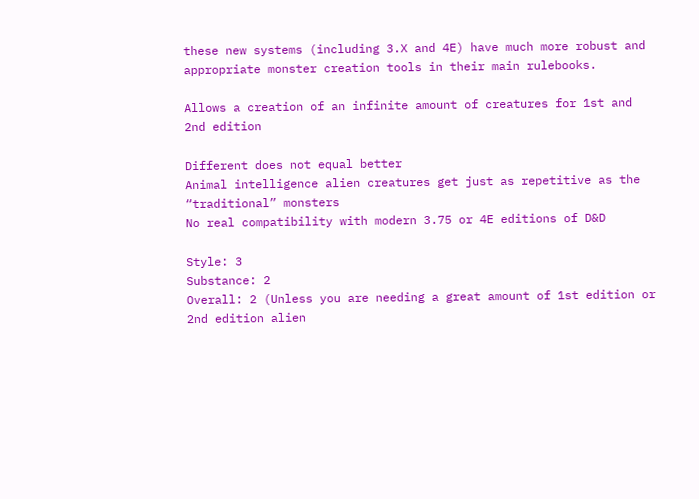these new systems (including 3.X and 4E) have much more robust and appropriate monster creation tools in their main rulebooks.

Allows a creation of an infinite amount of creatures for 1st and 2nd edition

Different does not equal better
Animal intelligence alien creatures get just as repetitive as the “traditional” monsters
No real compatibility with modern 3.75 or 4E editions of D&D

Style: 3
Substance: 2
Overall: 2 (Unless you are needing a great amount of 1st edition or 2nd edition alien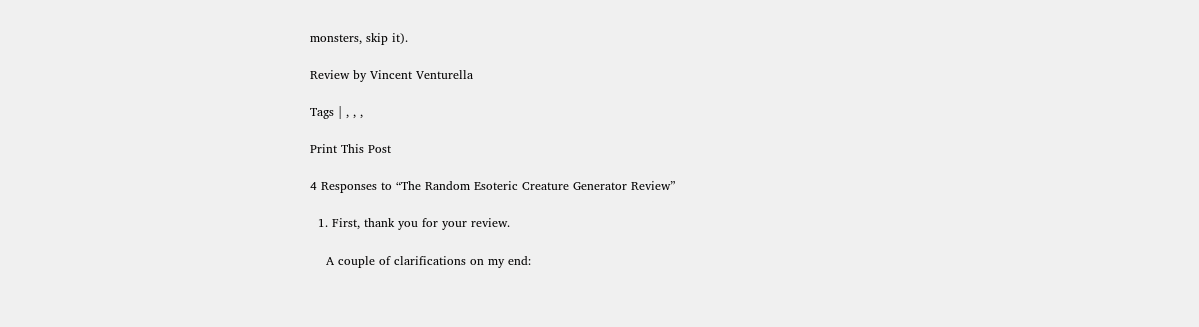monsters, skip it).

Review by Vincent Venturella

Tags | , , ,

Print This Post

4 Responses to “The Random Esoteric Creature Generator Review”

  1. First, thank you for your review.

    A couple of clarifications on my end: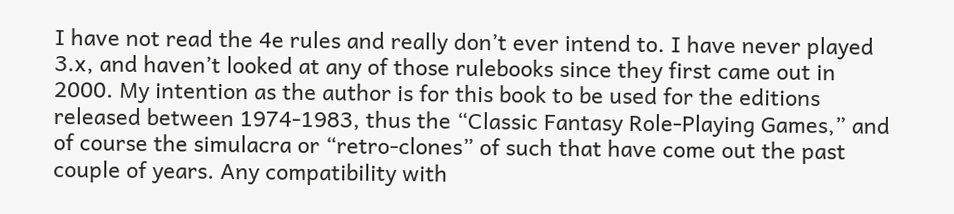I have not read the 4e rules and really don’t ever intend to. I have never played 3.x, and haven’t looked at any of those rulebooks since they first came out in 2000. My intention as the author is for this book to be used for the editions released between 1974-1983, thus the “Classic Fantasy Role-Playing Games,” and of course the simulacra or “retro-clones” of such that have come out the past couple of years. Any compatibility with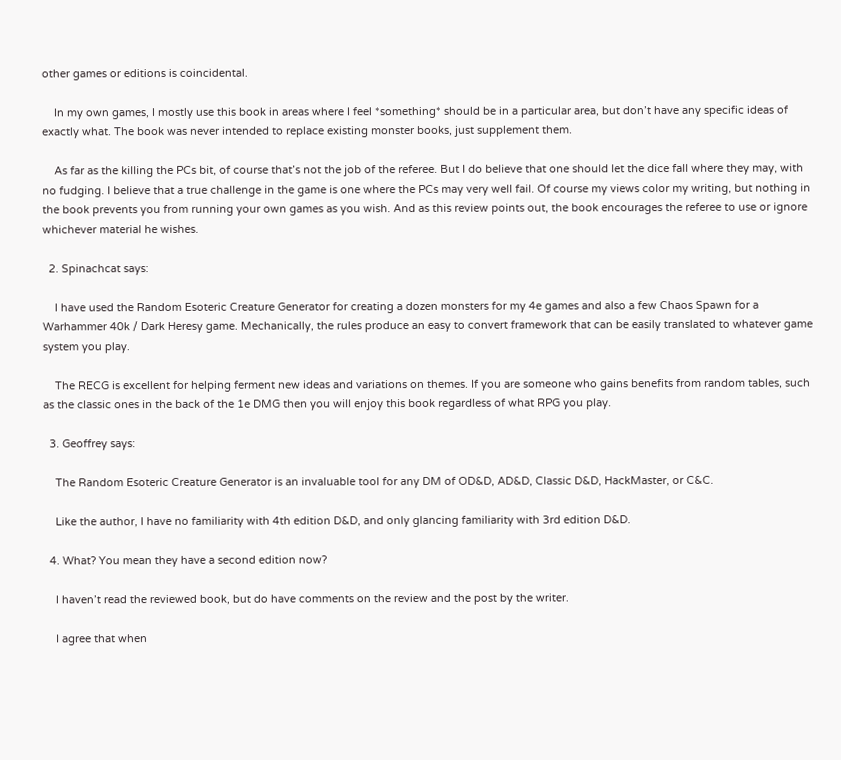other games or editions is coincidental.

    In my own games, I mostly use this book in areas where I feel *something* should be in a particular area, but don’t have any specific ideas of exactly what. The book was never intended to replace existing monster books, just supplement them.

    As far as the killing the PCs bit, of course that’s not the job of the referee. But I do believe that one should let the dice fall where they may, with no fudging. I believe that a true challenge in the game is one where the PCs may very well fail. Of course my views color my writing, but nothing in the book prevents you from running your own games as you wish. And as this review points out, the book encourages the referee to use or ignore whichever material he wishes.

  2. Spinachcat says:

    I have used the Random Esoteric Creature Generator for creating a dozen monsters for my 4e games and also a few Chaos Spawn for a Warhammer 40k / Dark Heresy game. Mechanically, the rules produce an easy to convert framework that can be easily translated to whatever game system you play.

    The RECG is excellent for helping ferment new ideas and variations on themes. If you are someone who gains benefits from random tables, such as the classic ones in the back of the 1e DMG then you will enjoy this book regardless of what RPG you play.

  3. Geoffrey says:

    The Random Esoteric Creature Generator is an invaluable tool for any DM of OD&D, AD&D, Classic D&D, HackMaster, or C&C.

    Like the author, I have no familiarity with 4th edition D&D, and only glancing familiarity with 3rd edition D&D.

  4. What? You mean they have a second edition now?

    I haven’t read the reviewed book, but do have comments on the review and the post by the writer.

    I agree that when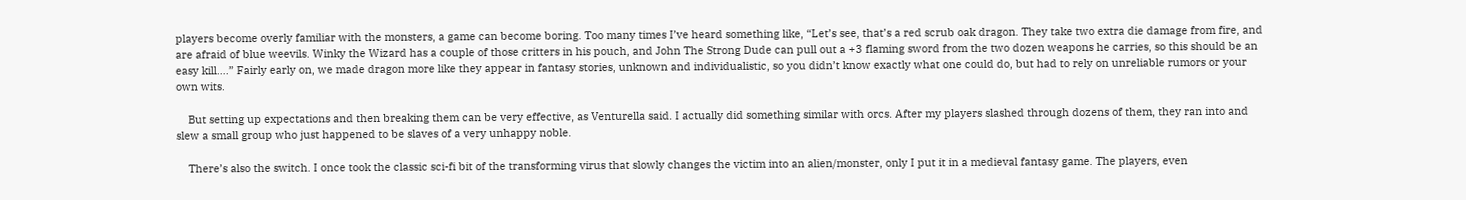players become overly familiar with the monsters, a game can become boring. Too many times I’ve heard something like, “Let’s see, that’s a red scrub oak dragon. They take two extra die damage from fire, and are afraid of blue weevils. Winky the Wizard has a couple of those critters in his pouch, and John The Strong Dude can pull out a +3 flaming sword from the two dozen weapons he carries, so this should be an easy kill….” Fairly early on, we made dragon more like they appear in fantasy stories, unknown and individualistic, so you didn’t know exactly what one could do, but had to rely on unreliable rumors or your own wits.

    But setting up expectations and then breaking them can be very effective, as Venturella said. I actually did something similar with orcs. After my players slashed through dozens of them, they ran into and slew a small group who just happened to be slaves of a very unhappy noble.

    There’s also the switch. I once took the classic sci-fi bit of the transforming virus that slowly changes the victim into an alien/monster, only I put it in a medieval fantasy game. The players, even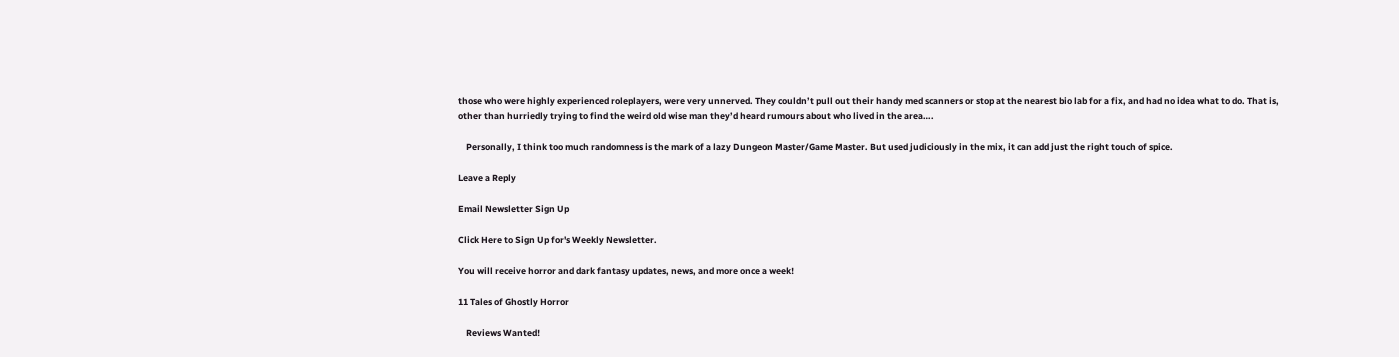those who were highly experienced roleplayers, were very unnerved. They couldn’t pull out their handy med scanners or stop at the nearest bio lab for a fix, and had no idea what to do. That is, other than hurriedly trying to find the weird old wise man they’d heard rumours about who lived in the area….

    Personally, I think too much randomness is the mark of a lazy Dungeon Master/Game Master. But used judiciously in the mix, it can add just the right touch of spice.

Leave a Reply

Email Newsletter Sign Up

Click Here to Sign Up for's Weekly Newsletter.

You will receive horror and dark fantasy updates, news, and more once a week!

11 Tales of Ghostly Horror

    Reviews Wanted!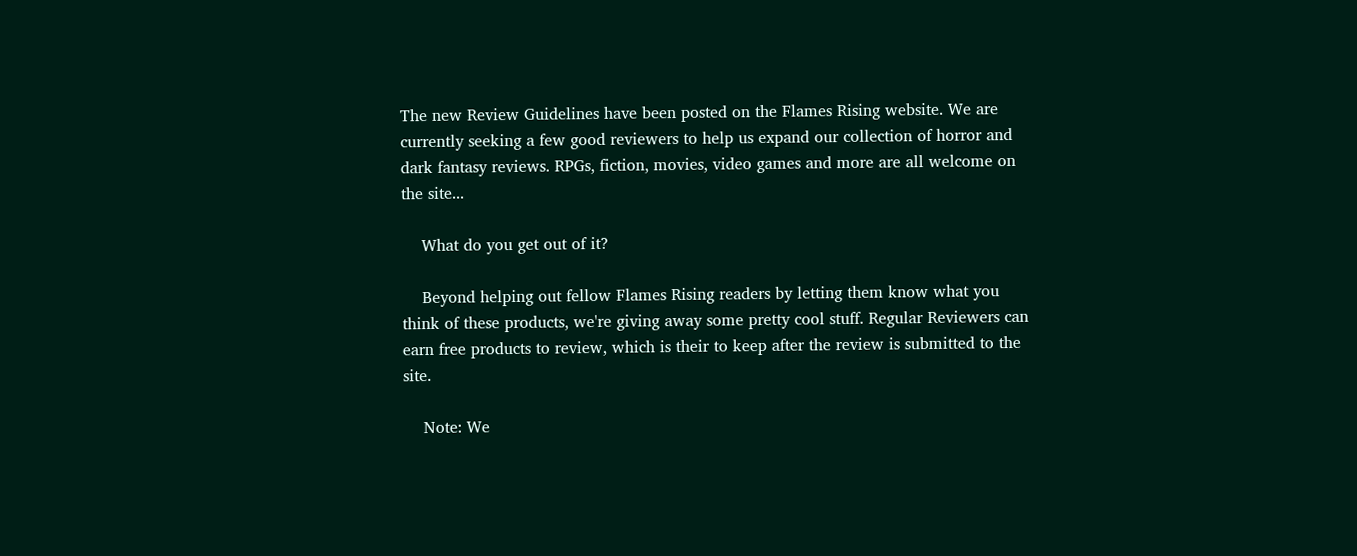The new Review Guidelines have been posted on the Flames Rising website. We are currently seeking a few good reviewers to help us expand our collection of horror and dark fantasy reviews. RPGs, fiction, movies, video games and more are all welcome on the site...

    What do you get out of it?

    Beyond helping out fellow Flames Rising readers by letting them know what you think of these products, we're giving away some pretty cool stuff. Regular Reviewers can earn free products to review, which is their to keep after the review is submitted to the site.

    Note: We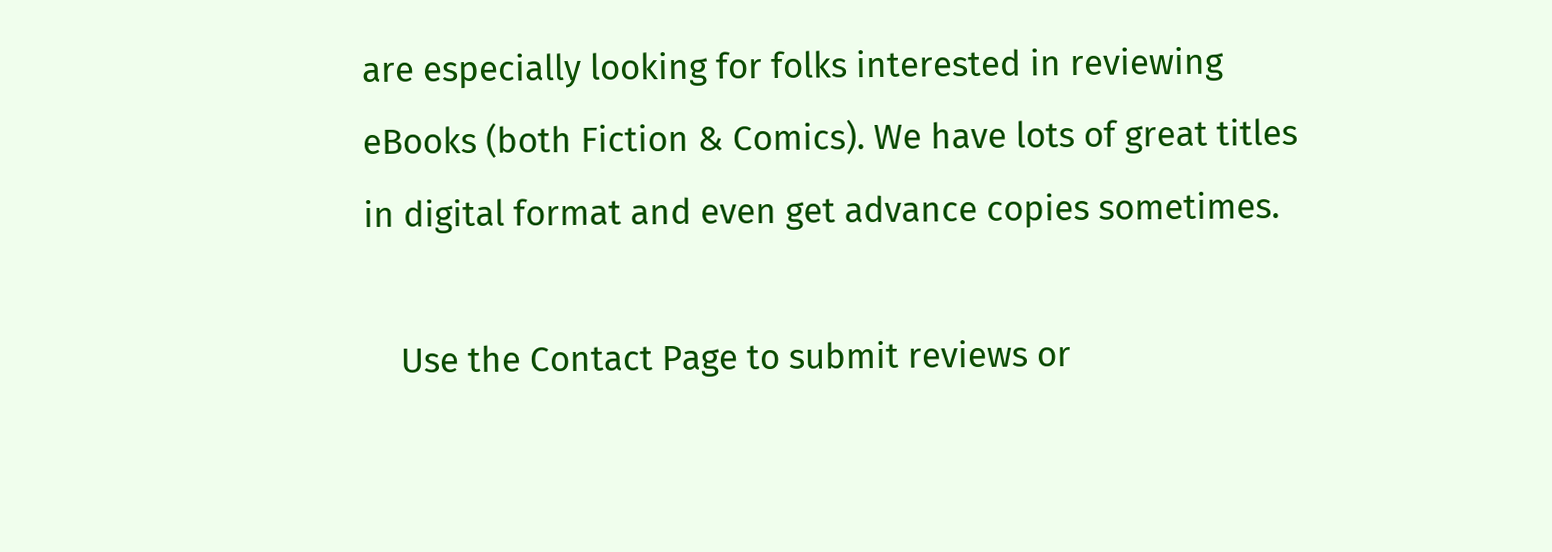are especially looking for folks interested in reviewing eBooks (both Fiction & Comics). We have lots of great titles in digital format and even get advance copies sometimes.

    Use the Contact Page to submit reviews or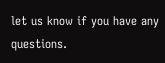let us know if you have any questions.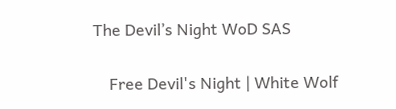The Devil’s Night WoD SAS

    Free Devil's Night | White Wolf